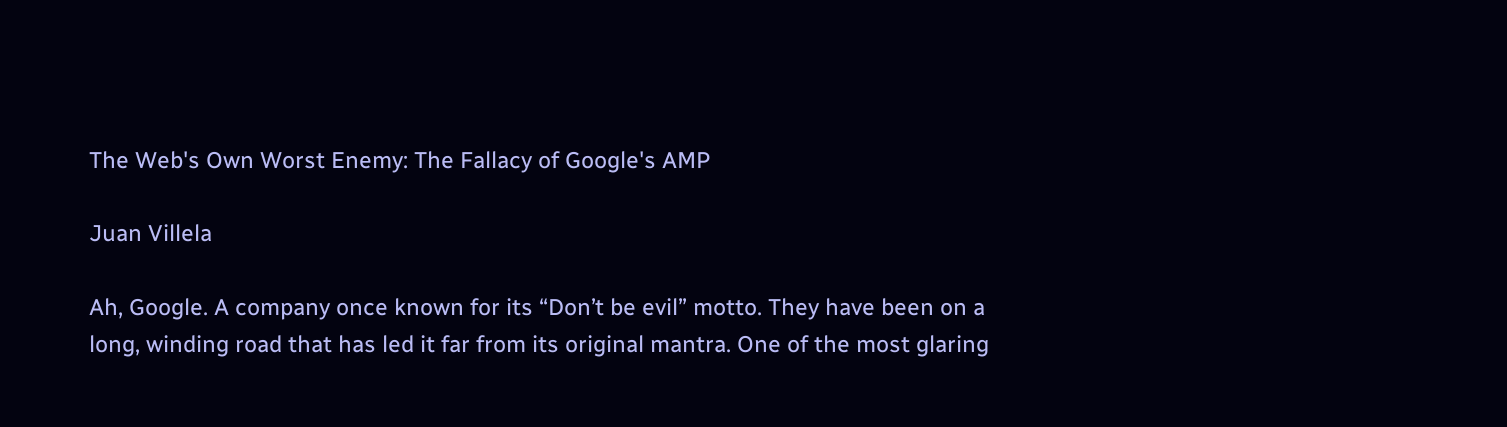The Web's Own Worst Enemy: The Fallacy of Google's AMP

Juan Villela

Ah, Google. A company once known for its “Don’t be evil” motto. They have been on a long, winding road that has led it far from its original mantra. One of the most glaring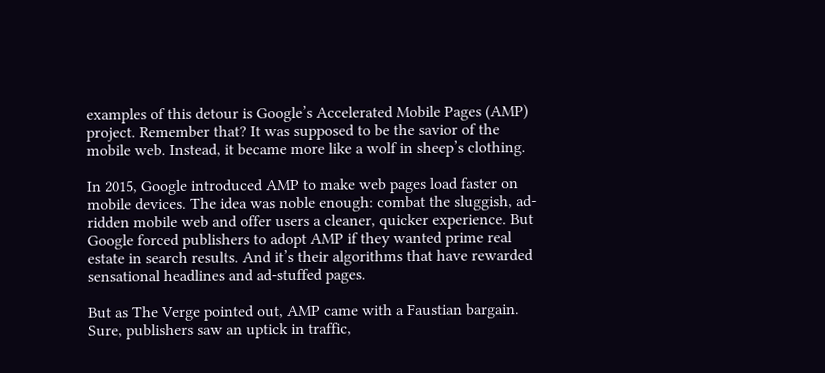examples of this detour is Google’s Accelerated Mobile Pages (AMP) project. Remember that? It was supposed to be the savior of the mobile web. Instead, it became more like a wolf in sheep’s clothing.

In 2015, Google introduced AMP to make web pages load faster on mobile devices. The idea was noble enough: combat the sluggish, ad-ridden mobile web and offer users a cleaner, quicker experience. But Google forced publishers to adopt AMP if they wanted prime real estate in search results. And it’s their algorithms that have rewarded sensational headlines and ad-stuffed pages.

But as The Verge pointed out, AMP came with a Faustian bargain. Sure, publishers saw an uptick in traffic,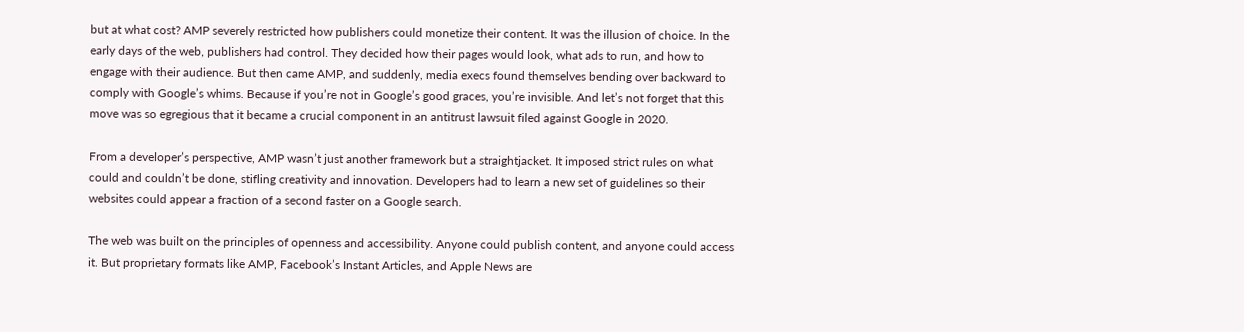but at what cost? AMP severely restricted how publishers could monetize their content. It was the illusion of choice. In the early days of the web, publishers had control. They decided how their pages would look, what ads to run, and how to engage with their audience. But then came AMP, and suddenly, media execs found themselves bending over backward to comply with Google’s whims. Because if you’re not in Google’s good graces, you’re invisible. And let’s not forget that this move was so egregious that it became a crucial component in an antitrust lawsuit filed against Google in 2020.

From a developer’s perspective, AMP wasn’t just another framework but a straightjacket. It imposed strict rules on what could and couldn’t be done, stifling creativity and innovation. Developers had to learn a new set of guidelines so their websites could appear a fraction of a second faster on a Google search.

The web was built on the principles of openness and accessibility. Anyone could publish content, and anyone could access it. But proprietary formats like AMP, Facebook’s Instant Articles, and Apple News are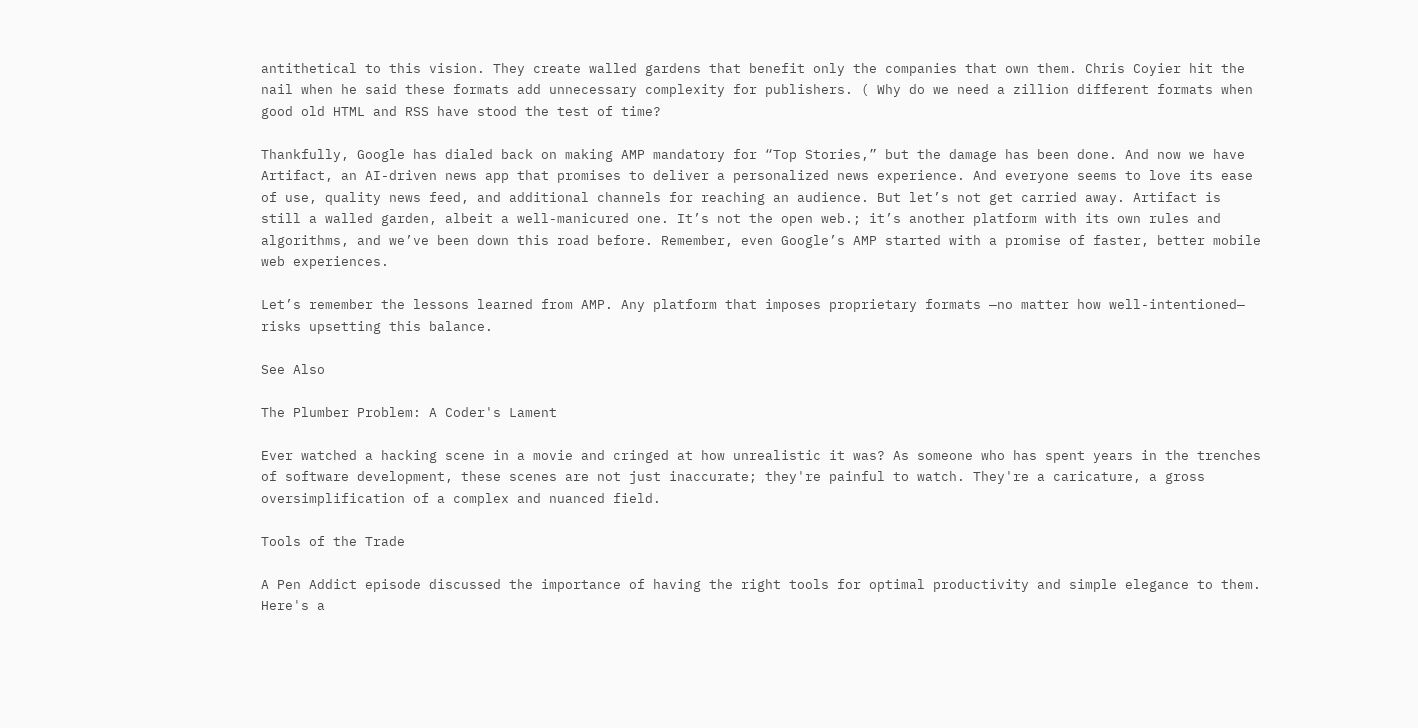antithetical to this vision. They create walled gardens that benefit only the companies that own them. Chris Coyier hit the nail when he said these formats add unnecessary complexity for publishers. ( Why do we need a zillion different formats when good old HTML and RSS have stood the test of time?

Thankfully, Google has dialed back on making AMP mandatory for “Top Stories,” but the damage has been done. And now we have Artifact, an AI-driven news app that promises to deliver a personalized news experience. And everyone seems to love its ease of use, quality news feed, and additional channels for reaching an audience. But let’s not get carried away. Artifact is still a walled garden, albeit a well-manicured one. It’s not the open web.; it’s another platform with its own rules and algorithms, and we’ve been down this road before. Remember, even Google’s AMP started with a promise of faster, better mobile web experiences.

Let’s remember the lessons learned from AMP. Any platform that imposes proprietary formats —no matter how well-intentioned— risks upsetting this balance.

See Also

The Plumber Problem: A Coder's Lament

Ever watched a hacking scene in a movie and cringed at how unrealistic it was? As someone who has spent years in the trenches of software development, these scenes are not just inaccurate; they're painful to watch. They're a caricature, a gross oversimplification of a complex and nuanced field.

Tools of the Trade

A Pen Addict episode discussed the importance of having the right tools for optimal productivity and simple elegance to them. Here's a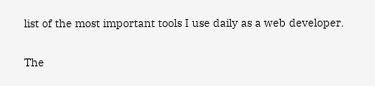list of the most important tools I use daily as a web developer.

The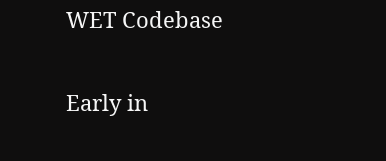WET Codebase

Early in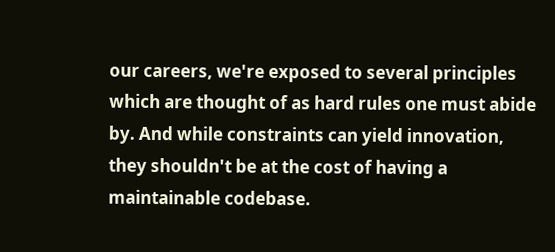our careers, we're exposed to several principles which are thought of as hard rules one must abide by. And while constraints can yield innovation, they shouldn't be at the cost of having a maintainable codebase.